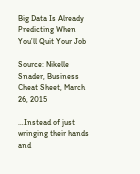Big Data Is Already Predicting When You’ll Quit Your Job

Source: Nikelle Snader, Business Cheat Sheet, March 26, 2015

…Instead of just wringing their hands and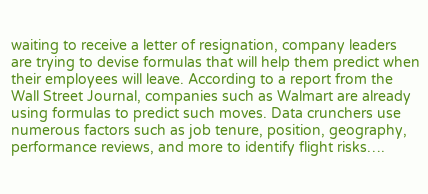waiting to receive a letter of resignation, company leaders are trying to devise formulas that will help them predict when their employees will leave. According to a report from the Wall Street Journal, companies such as Walmart are already using formulas to predict such moves. Data crunchers use numerous factors such as job tenure, position, geography, performance reviews, and more to identify flight risks….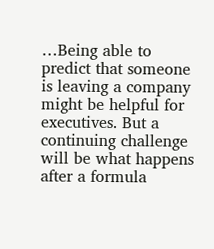…Being able to predict that someone is leaving a company might be helpful for executives. But a continuing challenge will be what happens after a formula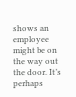shows an employee might be on the way out the door. It’s perhaps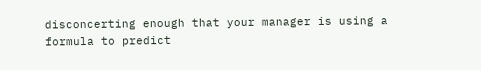disconcerting enough that your manager is using a formula to predict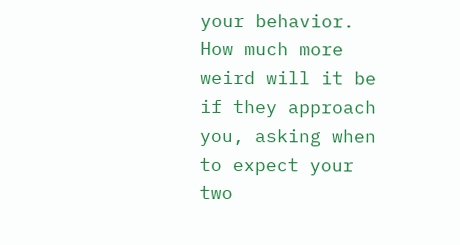your behavior. How much more weird will it be if they approach you, asking when to expect your two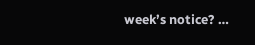week’s notice? …